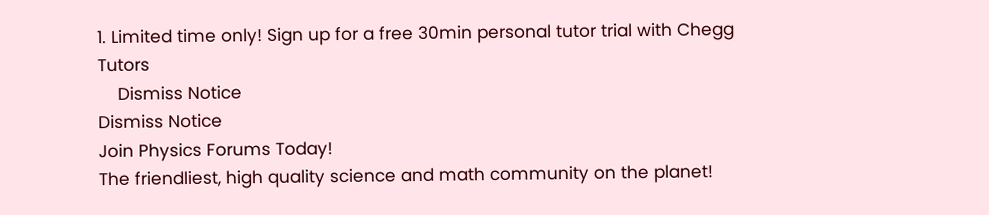1. Limited time only! Sign up for a free 30min personal tutor trial with Chegg Tutors
    Dismiss Notice
Dismiss Notice
Join Physics Forums Today!
The friendliest, high quality science and math community on the planet!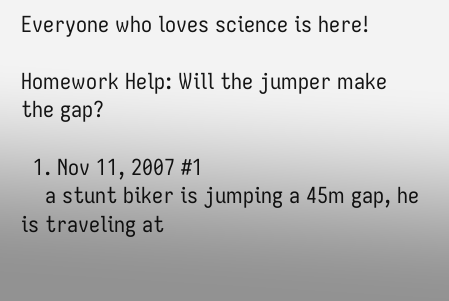Everyone who loves science is here!

Homework Help: Will the jumper make the gap?

  1. Nov 11, 2007 #1
    a stunt biker is jumping a 45m gap, he is traveling at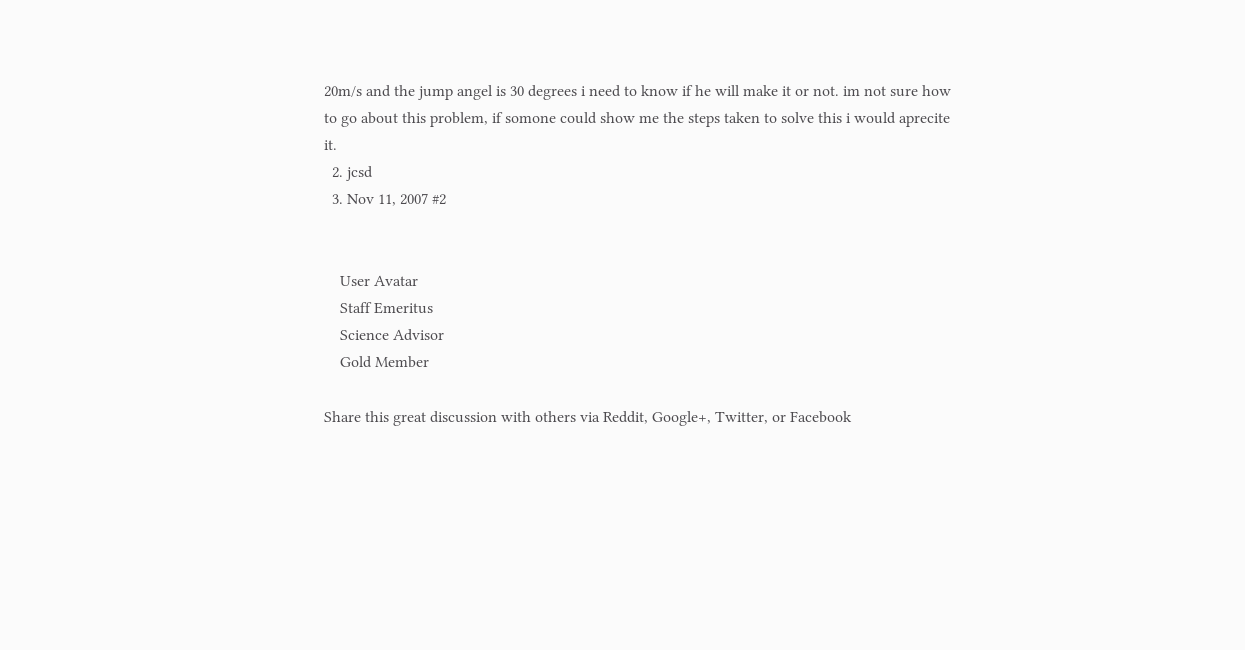20m/s and the jump angel is 30 degrees i need to know if he will make it or not. im not sure how to go about this problem, if somone could show me the steps taken to solve this i would aprecite it.
  2. jcsd
  3. Nov 11, 2007 #2


    User Avatar
    Staff Emeritus
    Science Advisor
    Gold Member

Share this great discussion with others via Reddit, Google+, Twitter, or Facebook